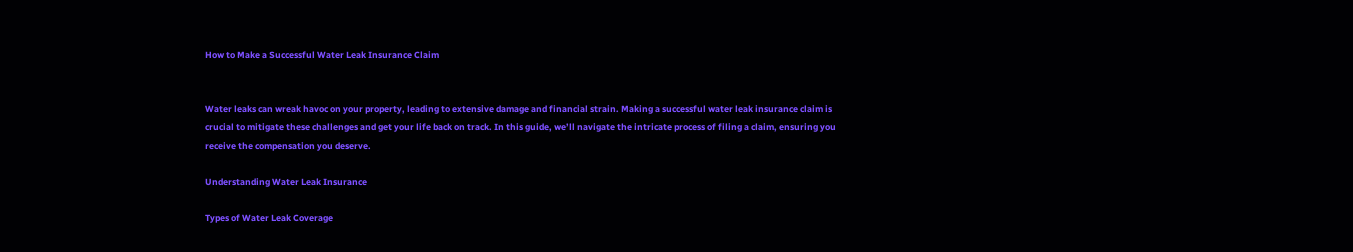How to Make a Successful Water Leak Insurance Claim


Water leaks can wreak havoc on your property, leading to extensive damage and financial strain. Making a successful water leak insurance claim is crucial to mitigate these challenges and get your life back on track. In this guide, we’ll navigate the intricate process of filing a claim, ensuring you receive the compensation you deserve.

Understanding Water Leak Insurance

Types of Water Leak Coverage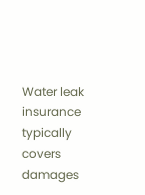Water leak insurance typically covers damages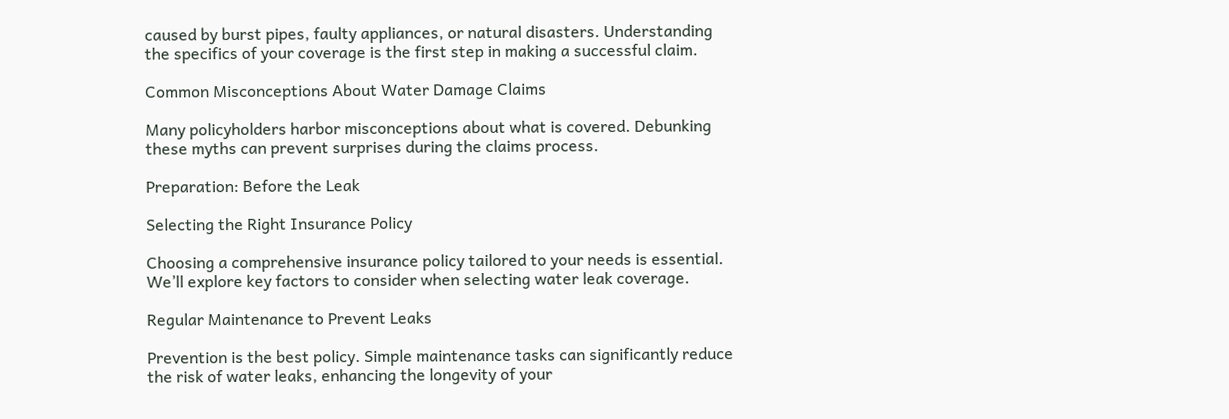caused by burst pipes, faulty appliances, or natural disasters. Understanding the specifics of your coverage is the first step in making a successful claim.

Common Misconceptions About Water Damage Claims

Many policyholders harbor misconceptions about what is covered. Debunking these myths can prevent surprises during the claims process.

Preparation: Before the Leak

Selecting the Right Insurance Policy

Choosing a comprehensive insurance policy tailored to your needs is essential. We’ll explore key factors to consider when selecting water leak coverage.

Regular Maintenance to Prevent Leaks

Prevention is the best policy. Simple maintenance tasks can significantly reduce the risk of water leaks, enhancing the longevity of your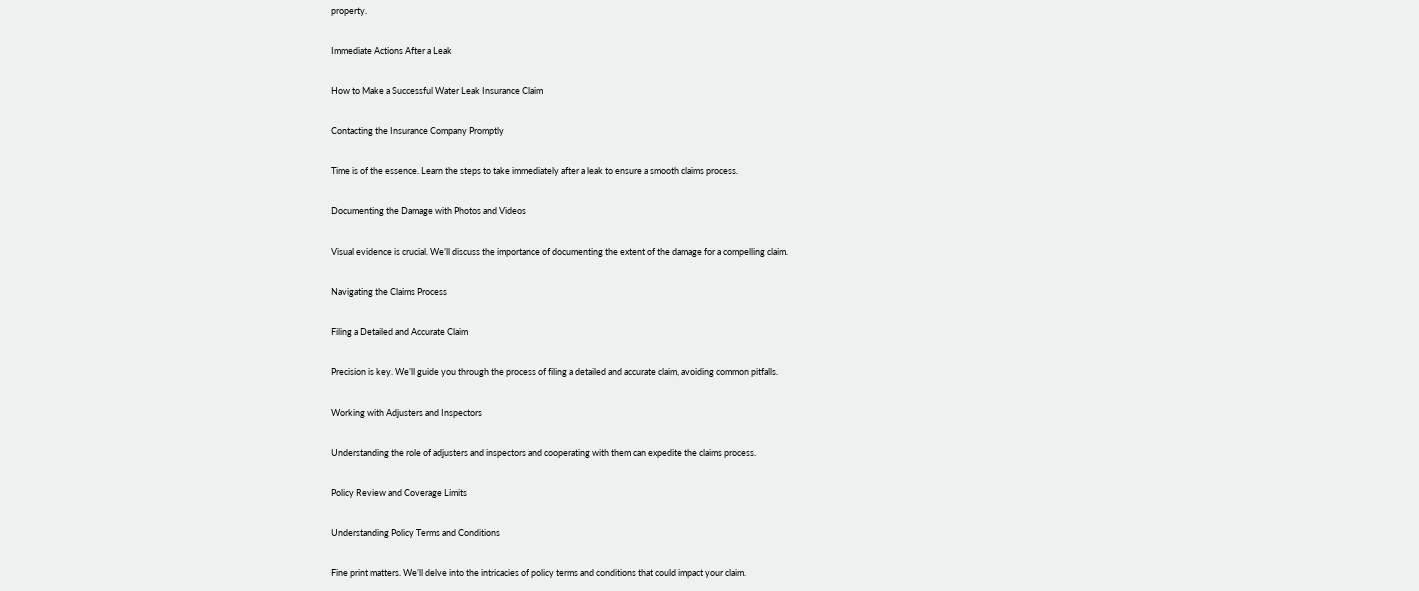property.

Immediate Actions After a Leak

How to Make a Successful Water Leak Insurance Claim

Contacting the Insurance Company Promptly

Time is of the essence. Learn the steps to take immediately after a leak to ensure a smooth claims process.

Documenting the Damage with Photos and Videos

Visual evidence is crucial. We’ll discuss the importance of documenting the extent of the damage for a compelling claim.

Navigating the Claims Process

Filing a Detailed and Accurate Claim

Precision is key. We’ll guide you through the process of filing a detailed and accurate claim, avoiding common pitfalls.

Working with Adjusters and Inspectors

Understanding the role of adjusters and inspectors and cooperating with them can expedite the claims process.

Policy Review and Coverage Limits

Understanding Policy Terms and Conditions

Fine print matters. We’ll delve into the intricacies of policy terms and conditions that could impact your claim.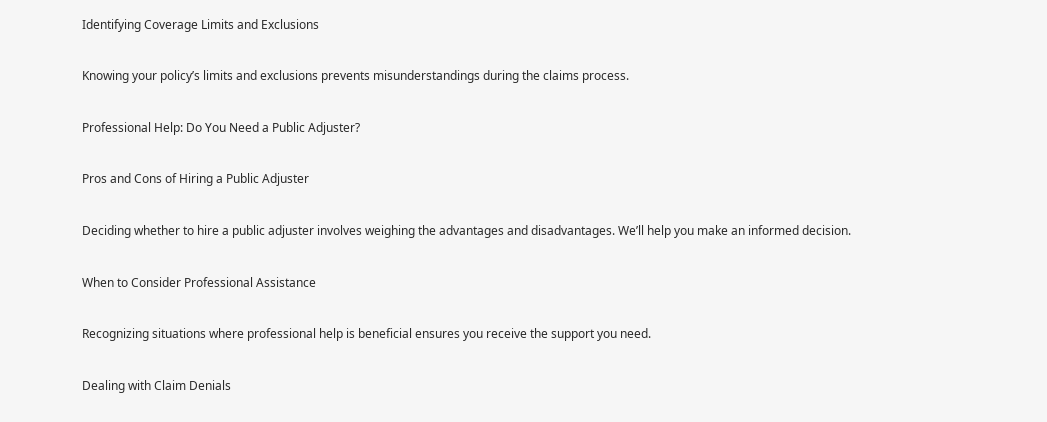Identifying Coverage Limits and Exclusions

Knowing your policy’s limits and exclusions prevents misunderstandings during the claims process.

Professional Help: Do You Need a Public Adjuster?

Pros and Cons of Hiring a Public Adjuster

Deciding whether to hire a public adjuster involves weighing the advantages and disadvantages. We’ll help you make an informed decision.

When to Consider Professional Assistance

Recognizing situations where professional help is beneficial ensures you receive the support you need.

Dealing with Claim Denials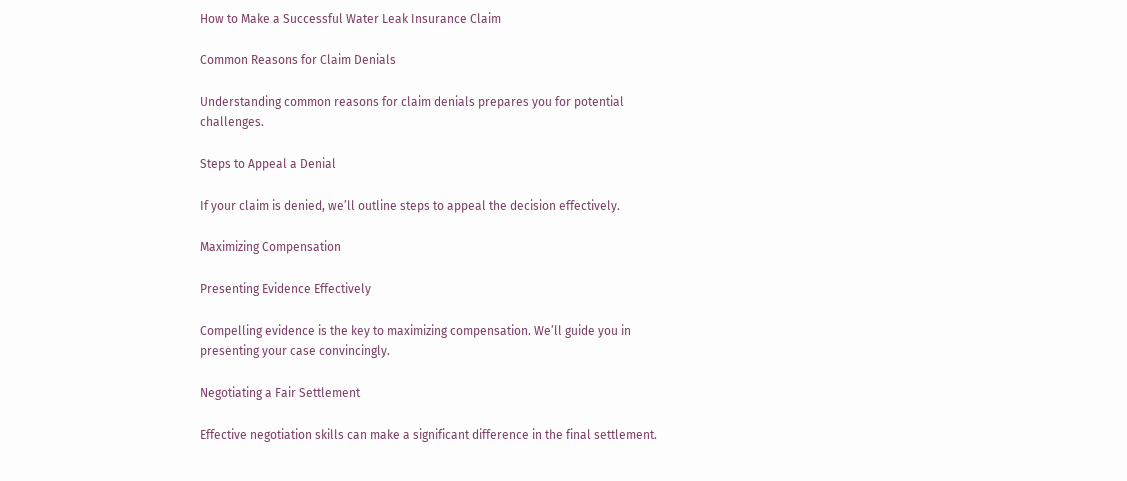How to Make a Successful Water Leak Insurance Claim

Common Reasons for Claim Denials

Understanding common reasons for claim denials prepares you for potential challenges.

Steps to Appeal a Denial

If your claim is denied, we’ll outline steps to appeal the decision effectively.

Maximizing Compensation

Presenting Evidence Effectively

Compelling evidence is the key to maximizing compensation. We’ll guide you in presenting your case convincingly.

Negotiating a Fair Settlement

Effective negotiation skills can make a significant difference in the final settlement.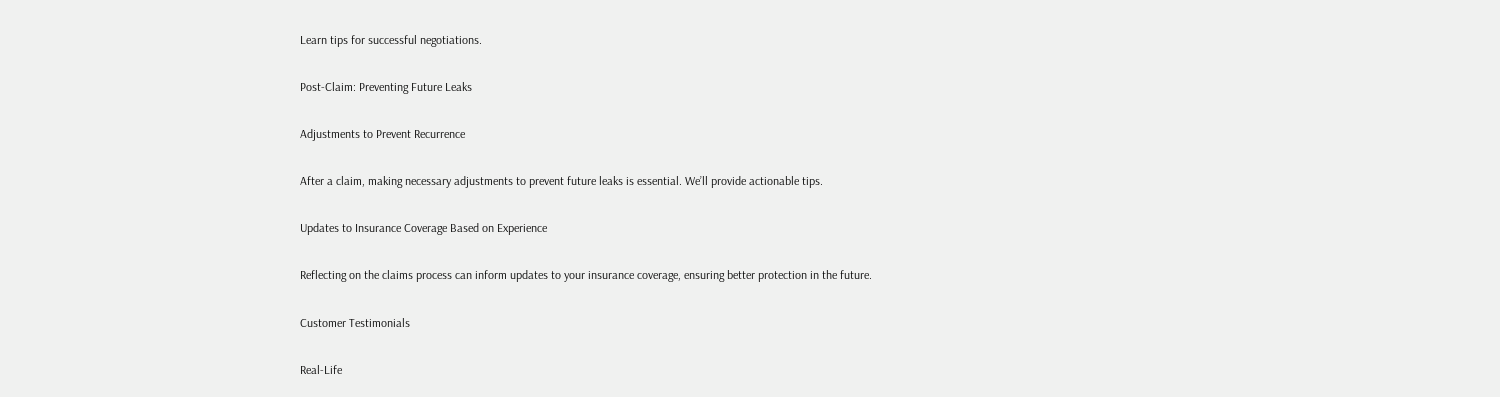Learn tips for successful negotiations.

Post-Claim: Preventing Future Leaks

Adjustments to Prevent Recurrence

After a claim, making necessary adjustments to prevent future leaks is essential. We’ll provide actionable tips.

Updates to Insurance Coverage Based on Experience

Reflecting on the claims process can inform updates to your insurance coverage, ensuring better protection in the future.

Customer Testimonials

Real-Life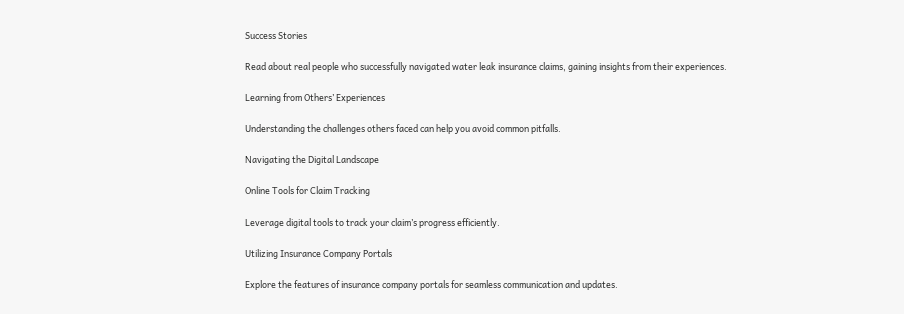Success Stories

Read about real people who successfully navigated water leak insurance claims, gaining insights from their experiences.

Learning from Others’ Experiences

Understanding the challenges others faced can help you avoid common pitfalls.

Navigating the Digital Landscape

Online Tools for Claim Tracking

Leverage digital tools to track your claim’s progress efficiently.

Utilizing Insurance Company Portals

Explore the features of insurance company portals for seamless communication and updates.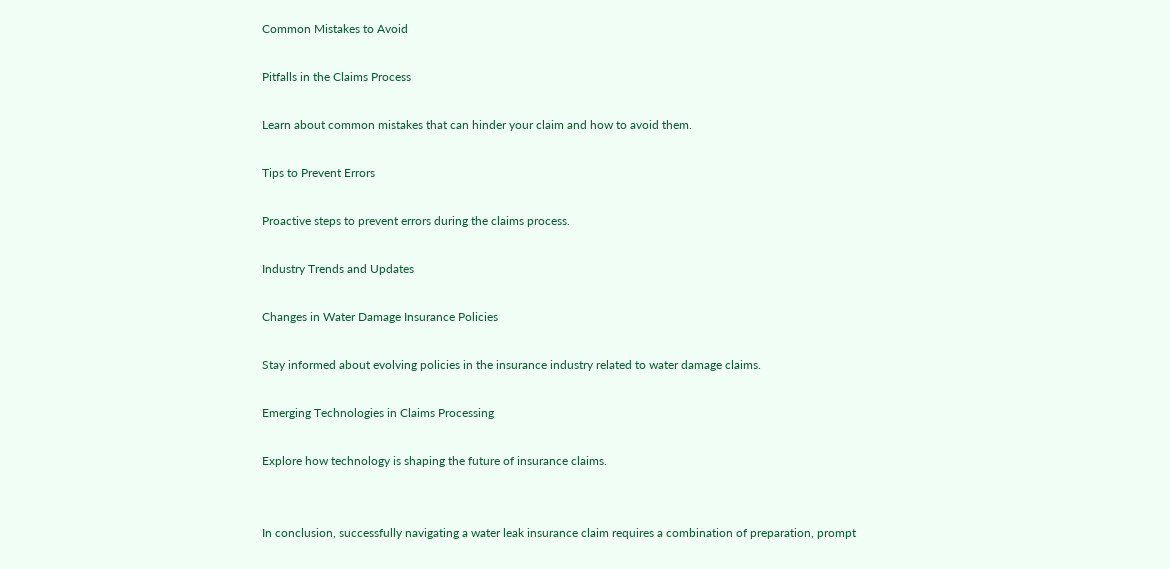Common Mistakes to Avoid

Pitfalls in the Claims Process

Learn about common mistakes that can hinder your claim and how to avoid them.

Tips to Prevent Errors

Proactive steps to prevent errors during the claims process.

Industry Trends and Updates

Changes in Water Damage Insurance Policies

Stay informed about evolving policies in the insurance industry related to water damage claims.

Emerging Technologies in Claims Processing

Explore how technology is shaping the future of insurance claims.


In conclusion, successfully navigating a water leak insurance claim requires a combination of preparation, prompt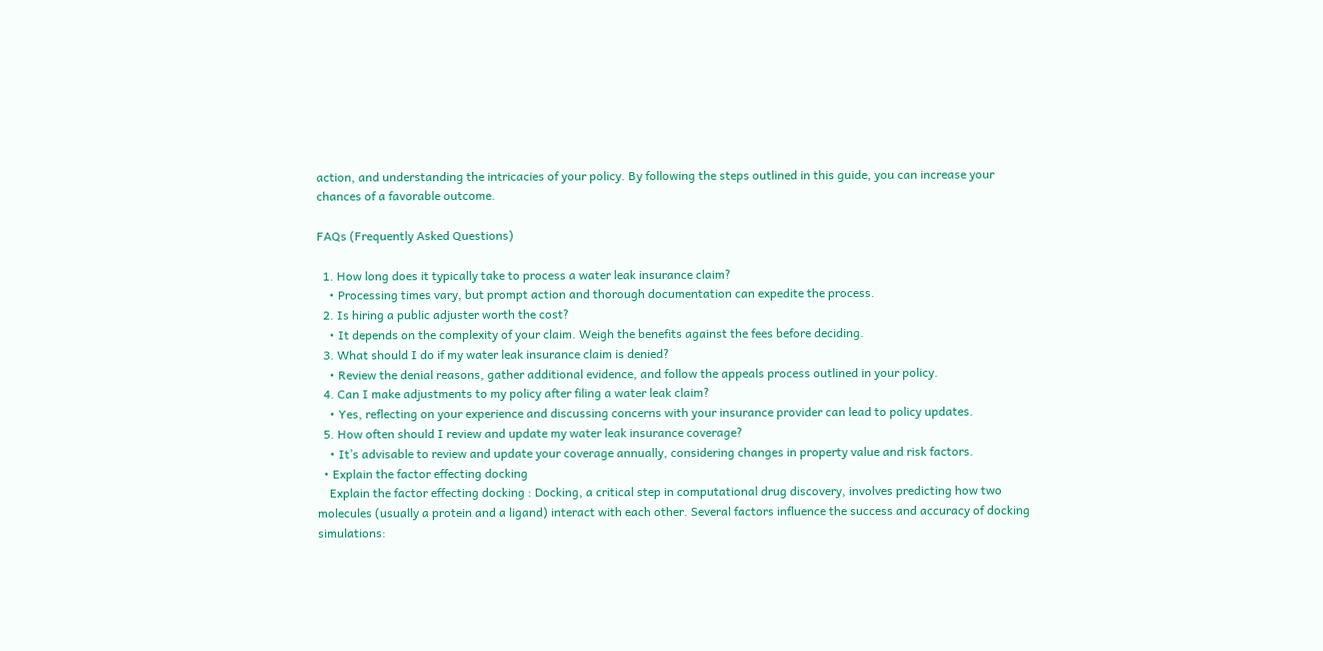action, and understanding the intricacies of your policy. By following the steps outlined in this guide, you can increase your chances of a favorable outcome.

FAQs (Frequently Asked Questions)

  1. How long does it typically take to process a water leak insurance claim?
    • Processing times vary, but prompt action and thorough documentation can expedite the process.
  2. Is hiring a public adjuster worth the cost?
    • It depends on the complexity of your claim. Weigh the benefits against the fees before deciding.
  3. What should I do if my water leak insurance claim is denied?
    • Review the denial reasons, gather additional evidence, and follow the appeals process outlined in your policy.
  4. Can I make adjustments to my policy after filing a water leak claim?
    • Yes, reflecting on your experience and discussing concerns with your insurance provider can lead to policy updates.
  5. How often should I review and update my water leak insurance coverage?
    • It’s advisable to review and update your coverage annually, considering changes in property value and risk factors.
  • Explain the factor effecting docking
    Explain the factor effecting docking : Docking, a critical step in computational drug discovery, involves predicting how two molecules (usually a protein and a ligand) interact with each other. Several factors influence the success and accuracy of docking simulations: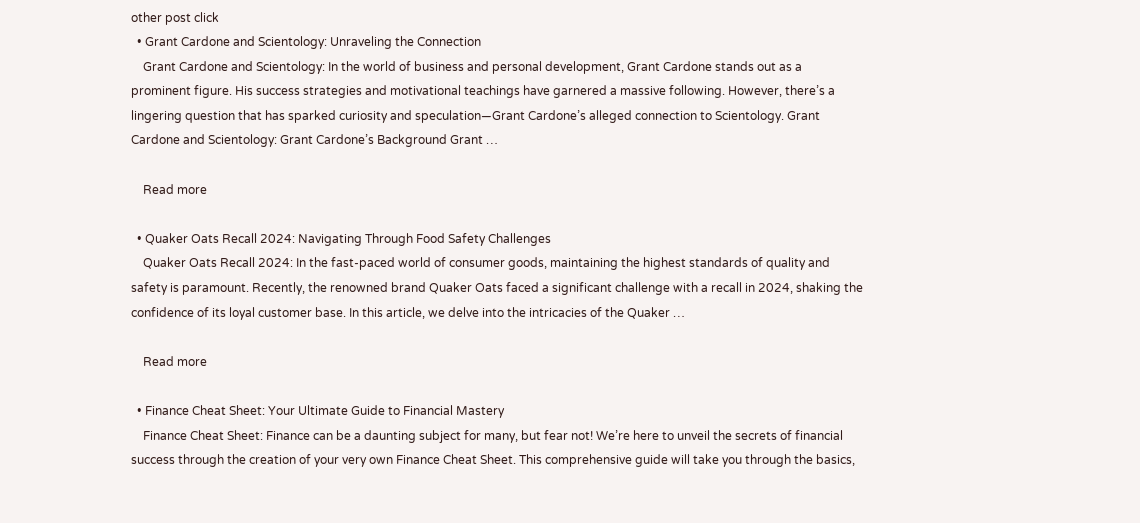other post click
  • Grant Cardone and Scientology: Unraveling the Connection
    Grant Cardone and Scientology: In the world of business and personal development, Grant Cardone stands out as a prominent figure. His success strategies and motivational teachings have garnered a massive following. However, there’s a lingering question that has sparked curiosity and speculation—Grant Cardone’s alleged connection to Scientology. Grant Cardone and Scientology: Grant Cardone’s Background Grant …

    Read more

  • Quaker Oats Recall 2024: Navigating Through Food Safety Challenges
    Quaker Oats Recall 2024: In the fast-paced world of consumer goods, maintaining the highest standards of quality and safety is paramount. Recently, the renowned brand Quaker Oats faced a significant challenge with a recall in 2024, shaking the confidence of its loyal customer base. In this article, we delve into the intricacies of the Quaker …

    Read more

  • Finance Cheat Sheet: Your Ultimate Guide to Financial Mastery
    Finance Cheat Sheet: Finance can be a daunting subject for many, but fear not! We’re here to unveil the secrets of financial success through the creation of your very own Finance Cheat Sheet. This comprehensive guide will take you through the basics,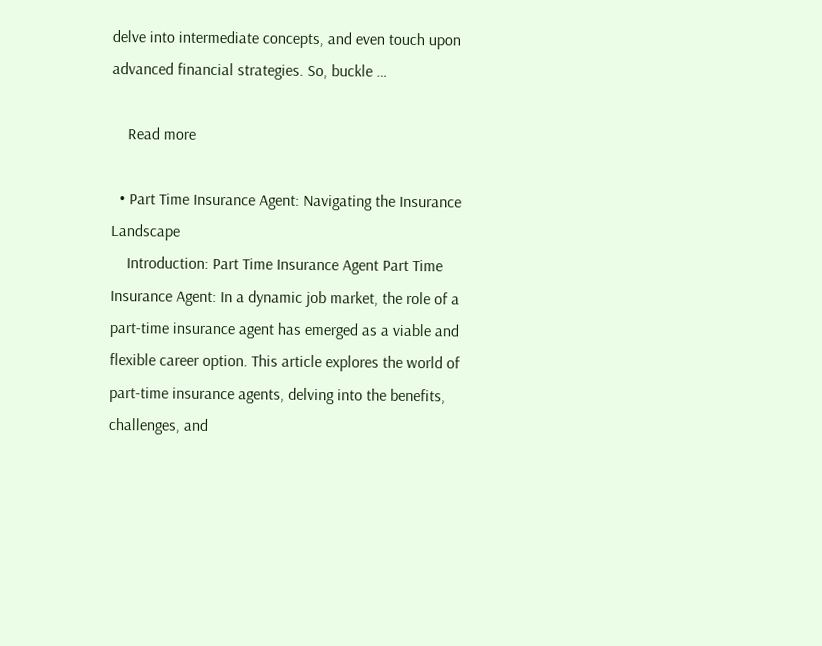delve into intermediate concepts, and even touch upon advanced financial strategies. So, buckle …

    Read more

  • Part Time Insurance Agent: Navigating the Insurance Landscape
    Introduction: Part Time Insurance Agent Part Time Insurance Agent: In a dynamic job market, the role of a part-time insurance agent has emerged as a viable and flexible career option. This article explores the world of part-time insurance agents, delving into the benefits, challenges, and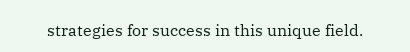strategies for success in this unique field.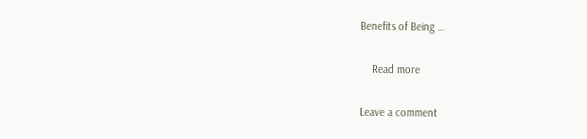Benefits of Being …

    Read more

Leave a comment